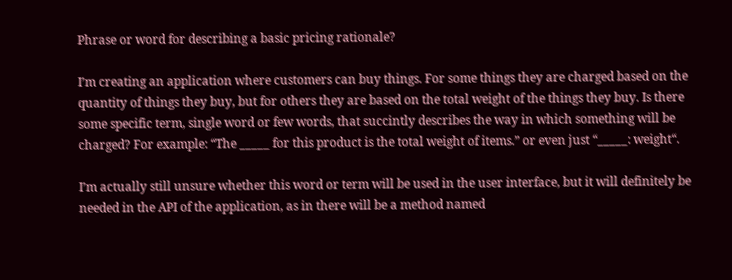Phrase or word for describing a basic pricing rationale?

I’m creating an application where customers can buy things. For some things they are charged based on the quantity of things they buy, but for others they are based on the total weight of the things they buy. Is there some specific term, single word or few words, that succintly describes the way in which something will be charged? For example: “The _____ for this product is the total weight of items.” or even just “_____: weight“.

I’m actually still unsure whether this word or term will be used in the user interface, but it will definitely be needed in the API of the application, as in there will be a method named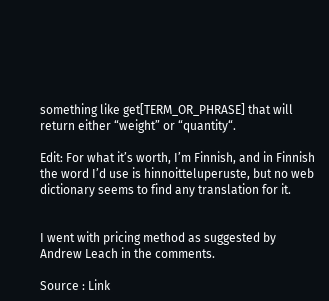something like get[TERM_OR_PHRASE] that will return either “weight” or “quantity“.

Edit: For what it’s worth, I’m Finnish, and in Finnish the word I’d use is hinnoitteluperuste, but no web dictionary seems to find any translation for it.


I went with pricing method as suggested by Andrew Leach in the comments.

Source : Link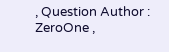, Question Author : ZeroOne ,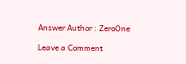Answer Author : ZeroOne

Leave a Comment